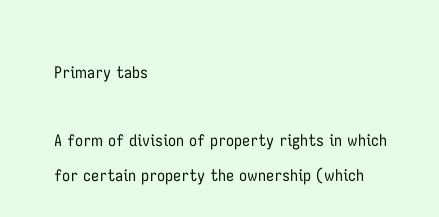Primary tabs

A form of division of property rights in which for certain property the ownership (which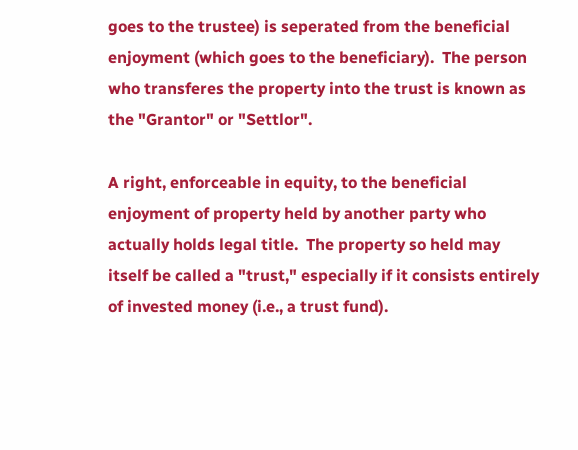goes to the trustee) is seperated from the beneficial enjoyment (which goes to the beneficiary).  The person who transferes the property into the trust is known as the "Grantor" or "Settlor".

A right, enforceable in equity, to the beneficial enjoyment of property held by another party who actually holds legal title.  The property so held may itself be called a "trust," especially if it consists entirely of invested money (i.e., a trust fund).